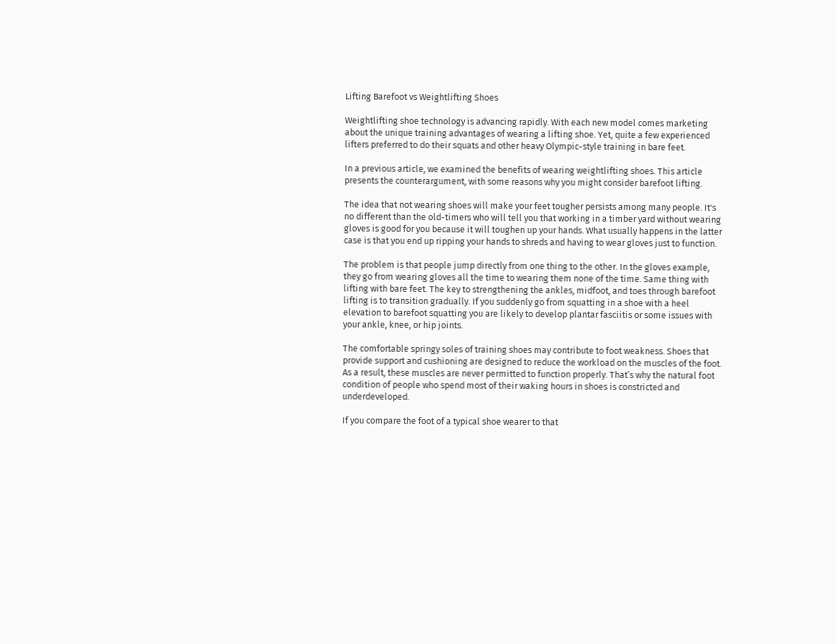Lifting Barefoot vs Weightlifting Shoes

Weightlifting shoe technology is advancing rapidly. With each new model comes marketing about the unique training advantages of wearing a lifting shoe. Yet, quite a few experienced lifters preferred to do their squats and other heavy Olympic-style training in bare feet.

In a previous article, we examined the benefits of wearing weightlifting shoes. This article presents the counterargument, with some reasons why you might consider barefoot lifting.

The idea that not wearing shoes will make your feet tougher persists among many people. It's no different than the old-timers who will tell you that working in a timber yard without wearing gloves is good for you because it will toughen up your hands. What usually happens in the latter case is that you end up ripping your hands to shreds and having to wear gloves just to function.

The problem is that people jump directly from one thing to the other. In the gloves example, they go from wearing gloves all the time to wearing them none of the time. Same thing with lifting with bare feet. The key to strengthening the ankles, midfoot, and toes through barefoot lifting is to transition gradually. If you suddenly go from squatting in a shoe with a heel elevation to barefoot squatting you are likely to develop plantar fasciitis or some issues with your ankle, knee, or hip joints.

The comfortable springy soles of training shoes may contribute to foot weakness. Shoes that provide support and cushioning are designed to reduce the workload on the muscles of the foot. As a result, these muscles are never permitted to function properly. That’s why the natural foot condition of people who spend most of their waking hours in shoes is constricted and underdeveloped.

If you compare the foot of a typical shoe wearer to that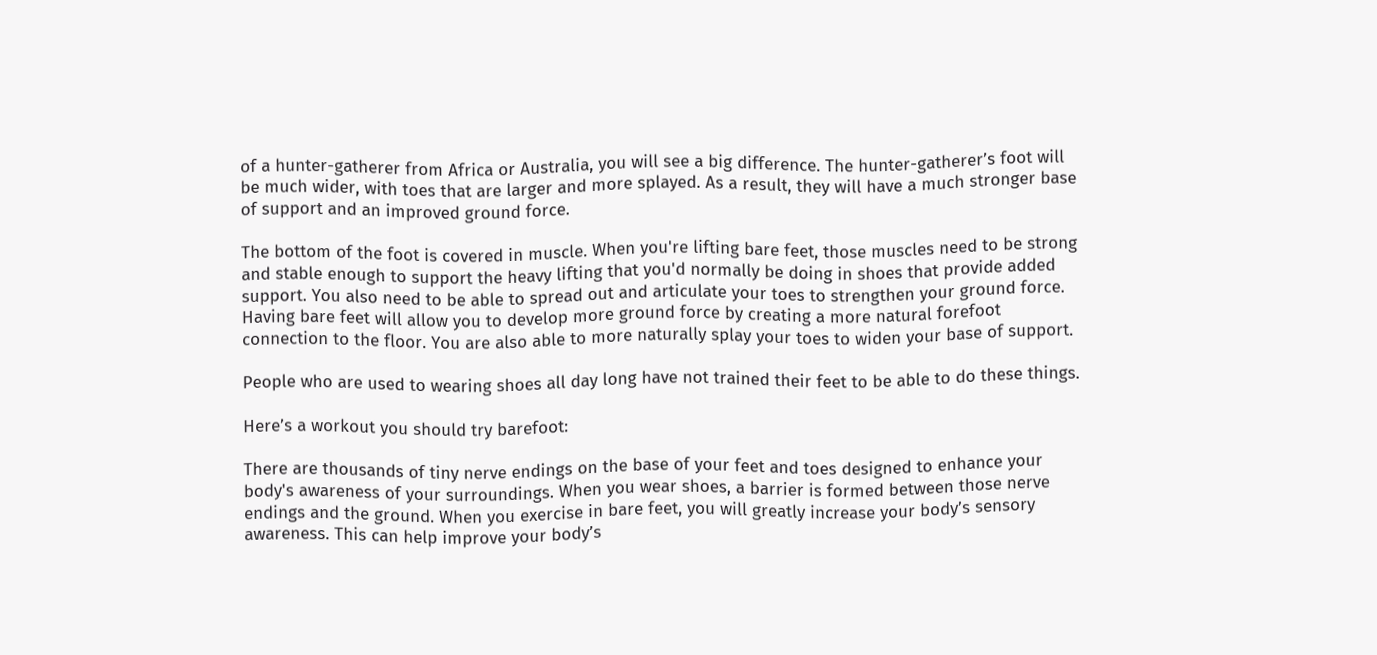of a hunter-gatherer from Africa or Australia, you will see a big difference. The hunter-gatherer’s foot will be much wider, with toes that are larger and more splayed. As a result, they will have a much stronger base of support and an improved ground force.

The bottom of the foot is covered in muscle. When you're lifting bare feet, those muscles need to be strong and stable enough to support the heavy lifting that you'd normally be doing in shoes that provide added support. You also need to be able to spread out and articulate your toes to strengthen your ground force. Having bare feet will allow you to develop more ground force by creating a more natural forefoot connection to the floor. You are also able to more naturally splay your toes to widen your base of support.

People who are used to wearing shoes all day long have not trained their feet to be able to do these things.

Here’s a workout you should try barefoot:

There are thousands of tiny nerve endings on the base of your feet and toes designed to enhance your body's awareness of your surroundings. When you wear shoes, a barrier is formed between those nerve endings and the ground. When you exercise in bare feet, you will greatly increase your body’s sensory awareness. This can help improve your body’s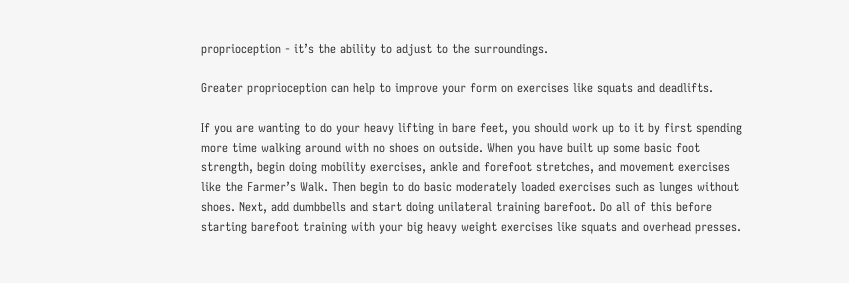proprioception - it’s the ability to adjust to the surroundings.

Greater proprioception can help to improve your form on exercises like squats and deadlifts.

If you are wanting to do your heavy lifting in bare feet, you should work up to it by first spending more time walking around with no shoes on outside. When you have built up some basic foot strength, begin doing mobility exercises, ankle and forefoot stretches, and movement exercises like the Farmer’s Walk. Then begin to do basic moderately loaded exercises such as lunges without shoes. Next, add dumbbells and start doing unilateral training barefoot. Do all of this before starting barefoot training with your big heavy weight exercises like squats and overhead presses.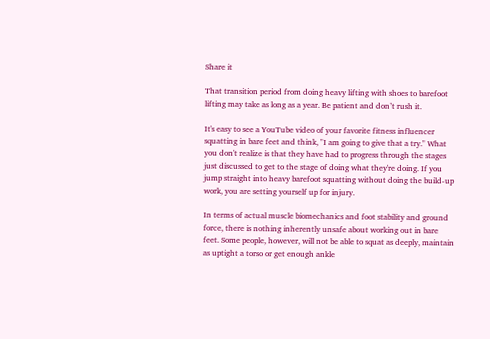Share it

That transition period from doing heavy lifting with shoes to barefoot lifting may take as long as a year. Be patient and don’t rush it.

It's easy to see a YouTube video of your favorite fitness influencer squatting in bare feet and think, "I am going to give that a try." What you don't realize is that they have had to progress through the stages just discussed to get to the stage of doing what they're doing. If you jump straight into heavy barefoot squatting without doing the build-up work, you are setting yourself up for injury.

In terms of actual muscle biomechanics and foot stability and ground force, there is nothing inherently unsafe about working out in bare feet. Some people, however, will not be able to squat as deeply, maintain as uptight a torso or get enough ankle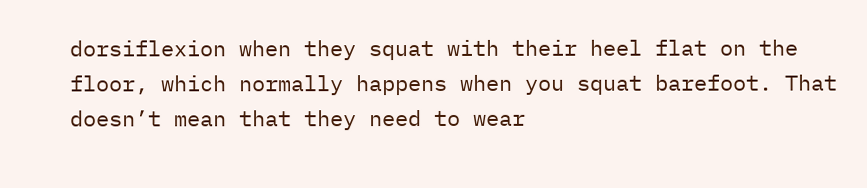dorsiflexion when they squat with their heel flat on the floor, which normally happens when you squat barefoot. That doesn’t mean that they need to wear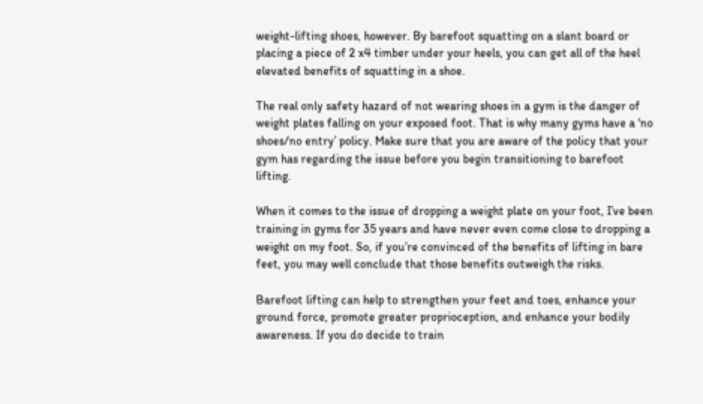weight-lifting shoes, however. By barefoot squatting on a slant board or placing a piece of 2 x4 timber under your heels, you can get all of the heel elevated benefits of squatting in a shoe.

The real only safety hazard of not wearing shoes in a gym is the danger of weight plates falling on your exposed foot. That is why many gyms have a ‘no shoes/no entry’ policy. Make sure that you are aware of the policy that your gym has regarding the issue before you begin transitioning to barefoot lifting.

When it comes to the issue of dropping a weight plate on your foot, I’ve been training in gyms for 35 years and have never even come close to dropping a weight on my foot. So, if you’re convinced of the benefits of lifting in bare feet, you may well conclude that those benefits outweigh the risks.

Barefoot lifting can help to strengthen your feet and toes, enhance your ground force, promote greater proprioception, and enhance your bodily awareness. If you do decide to train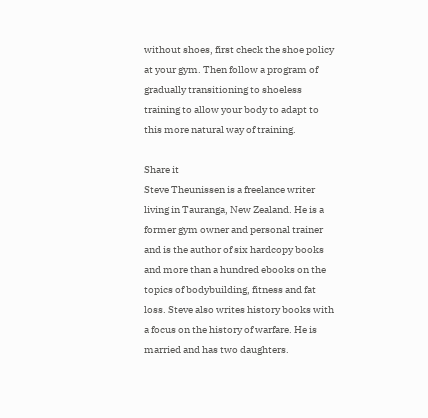without shoes, first check the shoe policy at your gym. Then follow a program of gradually transitioning to shoeless training to allow your body to adapt to this more natural way of training.

Share it
Steve Theunissen is a freelance writer living in Tauranga, New Zealand. He is a former gym owner and personal trainer and is the author of six hardcopy books and more than a hundred ebooks on the topics of bodybuilding, fitness and fat loss. Steve also writes history books with a focus on the history of warfare. He is married and has two daughters.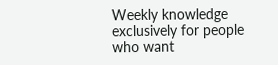Weekly knowledge exclusively for people who want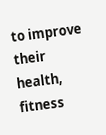to improve their health, fitness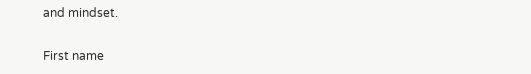and mindset.

First name